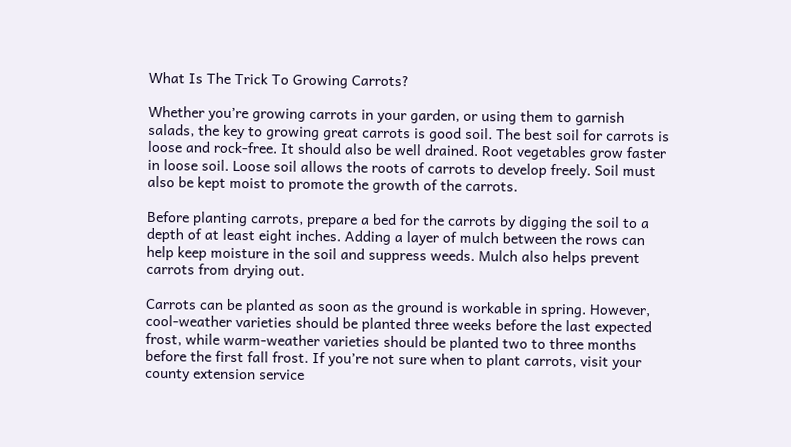What Is The Trick To Growing Carrots?

Whether you’re growing carrots in your garden, or using them to garnish salads, the key to growing great carrots is good soil. The best soil for carrots is loose and rock-free. It should also be well drained. Root vegetables grow faster in loose soil. Loose soil allows the roots of carrots to develop freely. Soil must also be kept moist to promote the growth of the carrots.

Before planting carrots, prepare a bed for the carrots by digging the soil to a depth of at least eight inches. Adding a layer of mulch between the rows can help keep moisture in the soil and suppress weeds. Mulch also helps prevent carrots from drying out.

Carrots can be planted as soon as the ground is workable in spring. However, cool-weather varieties should be planted three weeks before the last expected frost, while warm-weather varieties should be planted two to three months before the first fall frost. If you’re not sure when to plant carrots, visit your county extension service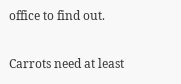office to find out.

Carrots need at least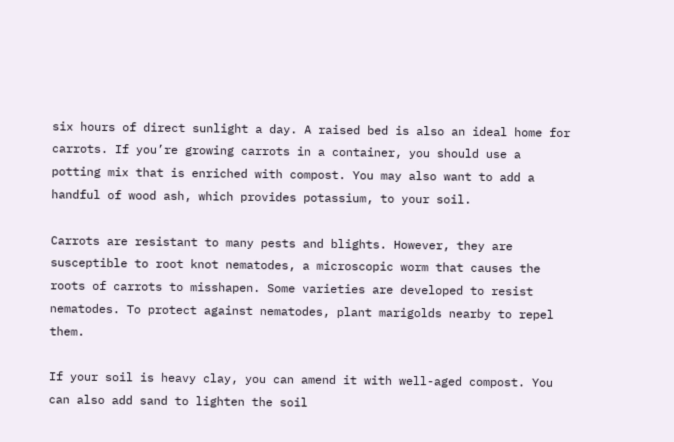six hours of direct sunlight a day. A raised bed is also an ideal home for carrots. If you’re growing carrots in a container, you should use a potting mix that is enriched with compost. You may also want to add a handful of wood ash, which provides potassium, to your soil.

Carrots are resistant to many pests and blights. However, they are susceptible to root knot nematodes, a microscopic worm that causes the roots of carrots to misshapen. Some varieties are developed to resist nematodes. To protect against nematodes, plant marigolds nearby to repel them.

If your soil is heavy clay, you can amend it with well-aged compost. You can also add sand to lighten the soil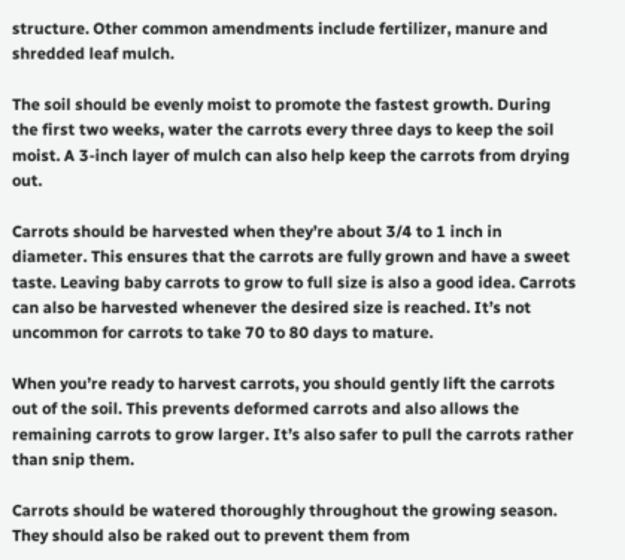structure. Other common amendments include fertilizer, manure and shredded leaf mulch.

The soil should be evenly moist to promote the fastest growth. During the first two weeks, water the carrots every three days to keep the soil moist. A 3-inch layer of mulch can also help keep the carrots from drying out.

Carrots should be harvested when they’re about 3/4 to 1 inch in diameter. This ensures that the carrots are fully grown and have a sweet taste. Leaving baby carrots to grow to full size is also a good idea. Carrots can also be harvested whenever the desired size is reached. It’s not uncommon for carrots to take 70 to 80 days to mature.

When you’re ready to harvest carrots, you should gently lift the carrots out of the soil. This prevents deformed carrots and also allows the remaining carrots to grow larger. It’s also safer to pull the carrots rather than snip them.

Carrots should be watered thoroughly throughout the growing season. They should also be raked out to prevent them from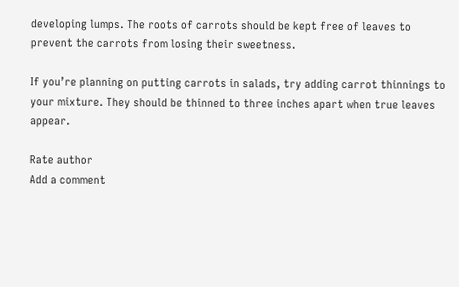developing lumps. The roots of carrots should be kept free of leaves to prevent the carrots from losing their sweetness.

If you’re planning on putting carrots in salads, try adding carrot thinnings to your mixture. They should be thinned to three inches apart when true leaves appear.

Rate author
Add a comment